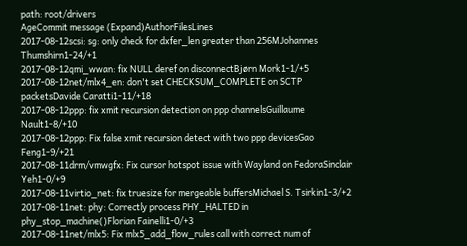path: root/drivers
AgeCommit message (Expand)AuthorFilesLines
2017-08-12scsi: sg: only check for dxfer_len greater than 256MJohannes Thumshirn1-24/+1
2017-08-12qmi_wwan: fix NULL deref on disconnectBjørn Mork1-1/+5
2017-08-12net/mlx4_en: don't set CHECKSUM_COMPLETE on SCTP packetsDavide Caratti1-11/+18
2017-08-12ppp: fix xmit recursion detection on ppp channelsGuillaume Nault1-8/+10
2017-08-12ppp: Fix false xmit recursion detect with two ppp devicesGao Feng1-9/+21
2017-08-11drm/vmwgfx: Fix cursor hotspot issue with Wayland on FedoraSinclair Yeh1-0/+9
2017-08-11virtio_net: fix truesize for mergeable buffersMichael S. Tsirkin1-3/+2
2017-08-11net: phy: Correctly process PHY_HALTED in phy_stop_machine()Florian Fainelli1-0/+3
2017-08-11net/mlx5: Fix mlx5_add_flow_rules call with correct num of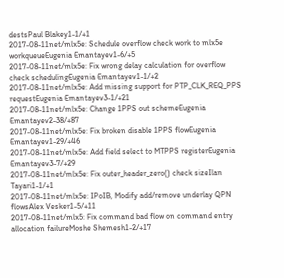destsPaul Blakey1-1/+1
2017-08-11net/mlx5e: Schedule overflow check work to mlx5e workqueueEugenia Emantayev1-6/+5
2017-08-11net/mlx5e: Fix wrong delay calculation for overflow check schedulingEugenia Emantayev1-1/+2
2017-08-11net/mlx5e: Add missing support for PTP_CLK_REQ_PPS requestEugenia Emantayev3-1/+21
2017-08-11net/mlx5e: Change 1PPS out schemeEugenia Emantayev2-38/+87
2017-08-11net/mlx5e: Fix broken disable 1PPS flowEugenia Emantayev1-29/+46
2017-08-11net/mlx5e: Add field select to MTPPS registerEugenia Emantayev3-7/+29
2017-08-11net/mlx5e: Fix outer_header_zero() check sizeIlan Tayari1-1/+1
2017-08-11net/mlx5e: IPoIB, Modify add/remove underlay QPN flowsAlex Vesker1-5/+11
2017-08-11net/mlx5: Fix command bad flow on command entry allocation failureMoshe Shemesh1-2/+17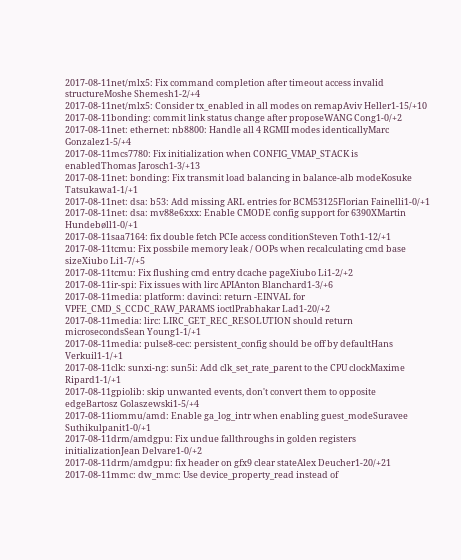2017-08-11net/mlx5: Fix command completion after timeout access invalid structureMoshe Shemesh1-2/+4
2017-08-11net/mlx5: Consider tx_enabled in all modes on remapAviv Heller1-15/+10
2017-08-11bonding: commit link status change after proposeWANG Cong1-0/+2
2017-08-11net: ethernet: nb8800: Handle all 4 RGMII modes identicallyMarc Gonzalez1-5/+4
2017-08-11mcs7780: Fix initialization when CONFIG_VMAP_STACK is enabledThomas Jarosch1-3/+13
2017-08-11net: bonding: Fix transmit load balancing in balance-alb modeKosuke Tatsukawa1-1/+1
2017-08-11net: dsa: b53: Add missing ARL entries for BCM53125Florian Fainelli1-0/+1
2017-08-11net: dsa: mv88e6xxx: Enable CMODE config support for 6390XMartin Hundebøll1-0/+1
2017-08-11saa7164: fix double fetch PCIe access conditionSteven Toth1-12/+1
2017-08-11tcmu: Fix possbile memory leak / OOPs when recalculating cmd base sizeXiubo Li1-7/+5
2017-08-11tcmu: Fix flushing cmd entry dcache pageXiubo Li1-2/+2
2017-08-11ir-spi: Fix issues with lirc APIAnton Blanchard1-3/+6
2017-08-11media: platform: davinci: return -EINVAL for VPFE_CMD_S_CCDC_RAW_PARAMS ioctlPrabhakar Lad1-20/+2
2017-08-11media: lirc: LIRC_GET_REC_RESOLUTION should return microsecondsSean Young1-1/+1
2017-08-11media: pulse8-cec: persistent_config should be off by defaultHans Verkuil1-1/+1
2017-08-11clk: sunxi-ng: sun5i: Add clk_set_rate_parent to the CPU clockMaxime Ripard1-1/+1
2017-08-11gpiolib: skip unwanted events, don't convert them to opposite edgeBartosz Golaszewski1-5/+4
2017-08-11iommu/amd: Enable ga_log_intr when enabling guest_modeSuravee Suthikulpanit1-0/+1
2017-08-11drm/amdgpu: Fix undue fallthroughs in golden registers initializationJean Delvare1-0/+2
2017-08-11drm/amdgpu: fix header on gfx9 clear stateAlex Deucher1-20/+21
2017-08-11mmc: dw_mmc: Use device_property_read instead of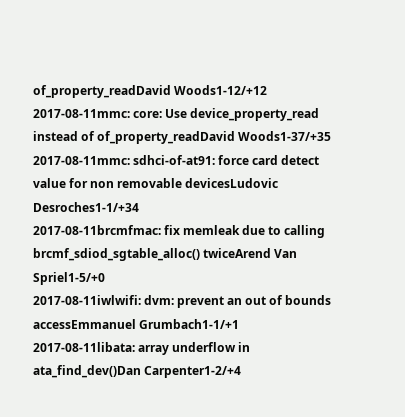of_property_readDavid Woods1-12/+12
2017-08-11mmc: core: Use device_property_read instead of of_property_readDavid Woods1-37/+35
2017-08-11mmc: sdhci-of-at91: force card detect value for non removable devicesLudovic Desroches1-1/+34
2017-08-11brcmfmac: fix memleak due to calling brcmf_sdiod_sgtable_alloc() twiceArend Van Spriel1-5/+0
2017-08-11iwlwifi: dvm: prevent an out of bounds accessEmmanuel Grumbach1-1/+1
2017-08-11libata: array underflow in ata_find_dev()Dan Carpenter1-2/+4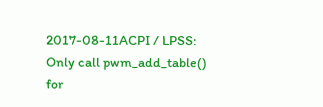2017-08-11ACPI / LPSS: Only call pwm_add_table() for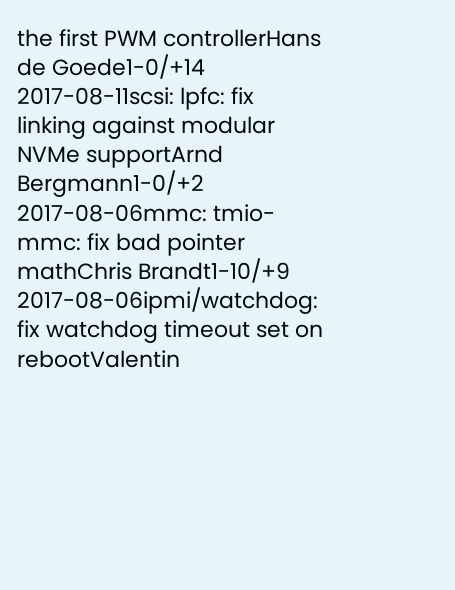the first PWM controllerHans de Goede1-0/+14
2017-08-11scsi: lpfc: fix linking against modular NVMe supportArnd Bergmann1-0/+2
2017-08-06mmc: tmio-mmc: fix bad pointer mathChris Brandt1-10/+9
2017-08-06ipmi/watchdog: fix watchdog timeout set on rebootValentin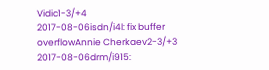Vidic1-3/+4
2017-08-06isdn/i4l: fix buffer overflowAnnie Cherkaev2-3/+3
2017-08-06drm/i915: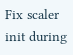Fix scaler init during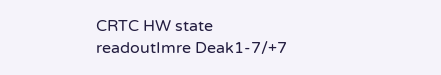CRTC HW state readoutImre Deak1-7/+7